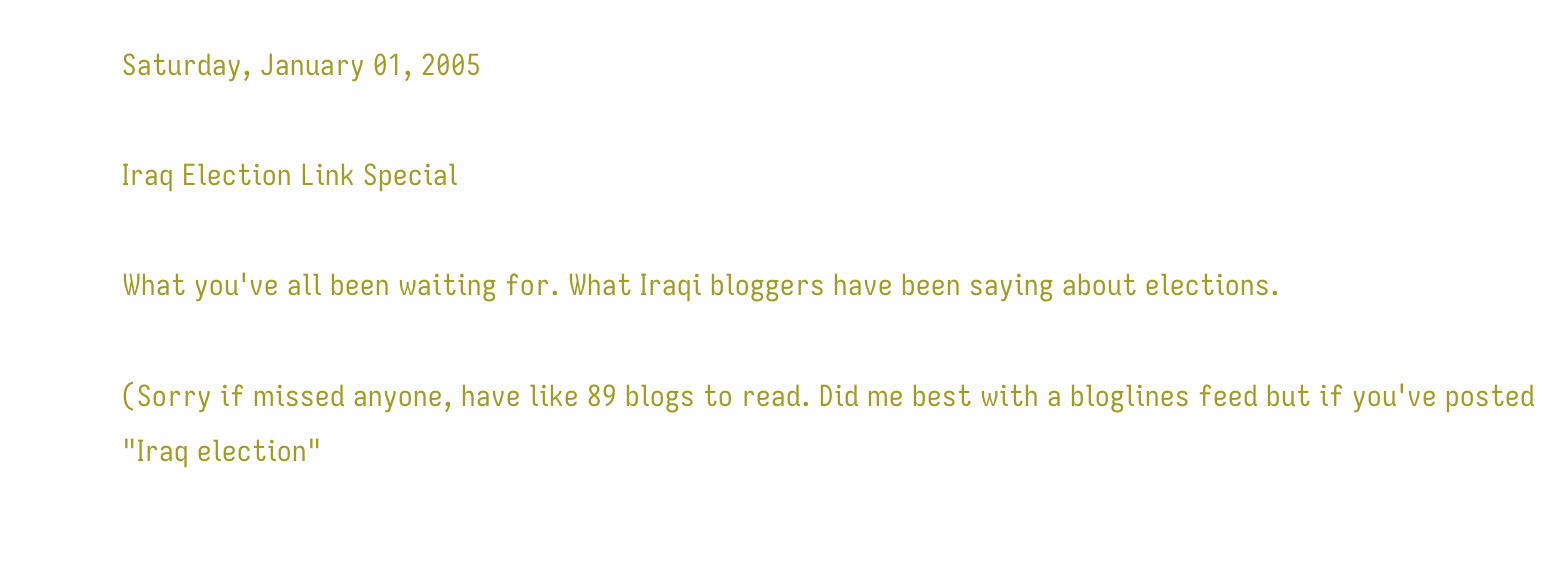Saturday, January 01, 2005

Iraq Election Link Special

What you've all been waiting for. What Iraqi bloggers have been saying about elections.

(Sorry if missed anyone, have like 89 blogs to read. Did me best with a bloglines feed but if you've posted "Iraq election"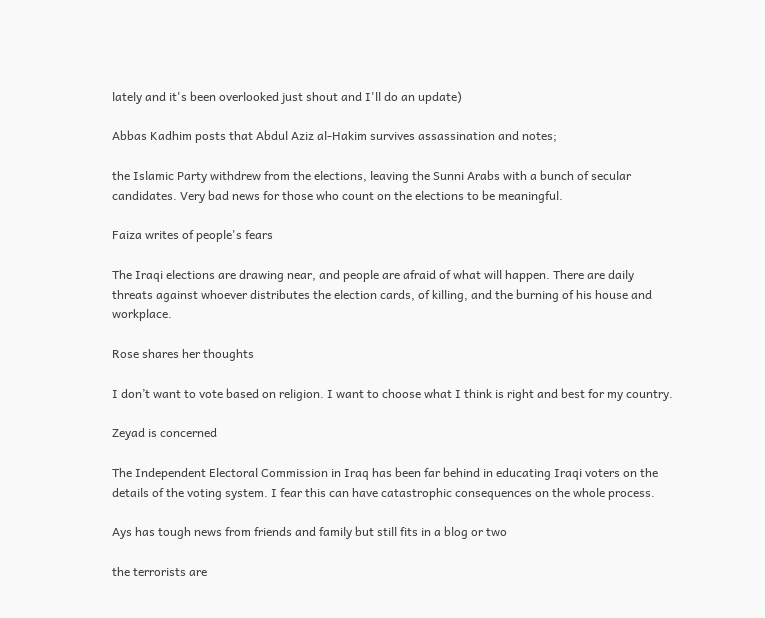lately and it's been overlooked just shout and I'll do an update)

Abbas Kadhim posts that Abdul Aziz al-Hakim survives assassination and notes;

the Islamic Party withdrew from the elections, leaving the Sunni Arabs with a bunch of secular candidates. Very bad news for those who count on the elections to be meaningful.

Faiza writes of people's fears

The Iraqi elections are drawing near, and people are afraid of what will happen. There are daily threats against whoever distributes the election cards, of killing, and the burning of his house and workplace.

Rose shares her thoughts

I don’t want to vote based on religion. I want to choose what I think is right and best for my country.

Zeyad is concerned

The Independent Electoral Commission in Iraq has been far behind in educating Iraqi voters on the details of the voting system. I fear this can have catastrophic consequences on the whole process.

Ays has tough news from friends and family but still fits in a blog or two

the terrorists are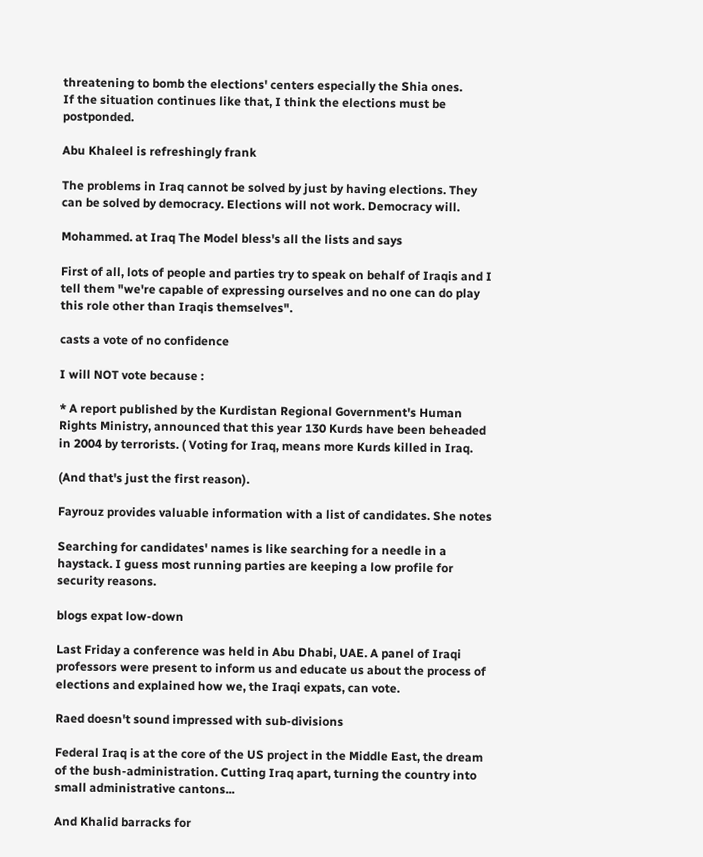threatening to bomb the elections' centers especially the Shia ones.
If the situation continues like that, I think the elections must be postponded.

Abu Khaleel is refreshingly frank

The problems in Iraq cannot be solved by just by having elections. They can be solved by democracy. Elections will not work. Democracy will.

Mohammed. at Iraq The Model bless's all the lists and says

First of all, lots of people and parties try to speak on behalf of Iraqis and I tell them "we're capable of expressing ourselves and no one can do play this role other than Iraqis themselves".

casts a vote of no confidence

I will NOT vote because :

* A report published by the Kurdistan Regional Government's Human Rights Ministry, announced that this year 130 Kurds have been beheaded in 2004 by terrorists. ( Voting for Iraq, means more Kurds killed in Iraq.

(And that's just the first reason).

Fayrouz provides valuable information with a list of candidates. She notes

Searching for candidates' names is like searching for a needle in a haystack. I guess most running parties are keeping a low profile for security reasons.

blogs expat low-down

Last Friday a conference was held in Abu Dhabi, UAE. A panel of Iraqi professors were present to inform us and educate us about the process of elections and explained how we, the Iraqi expats, can vote.

Raed doesn't sound impressed with sub-divisions

Federal Iraq is at the core of the US project in the Middle East, the dream of the bush-administration. Cutting Iraq apart, turning the country into small administrative cantons...

And Khalid barracks for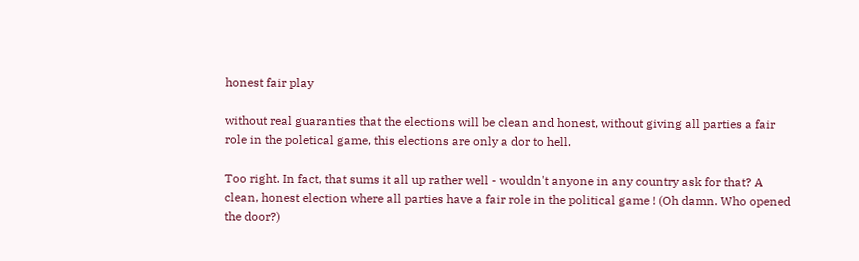honest fair play

without real guaranties that the elections will be clean and honest, without giving all parties a fair role in the poletical game, this elections are only a dor to hell.

Too right. In fact, that sums it all up rather well - wouldn't anyone in any country ask for that? A clean, honest election where all parties have a fair role in the political game ! (Oh damn. Who opened the door?)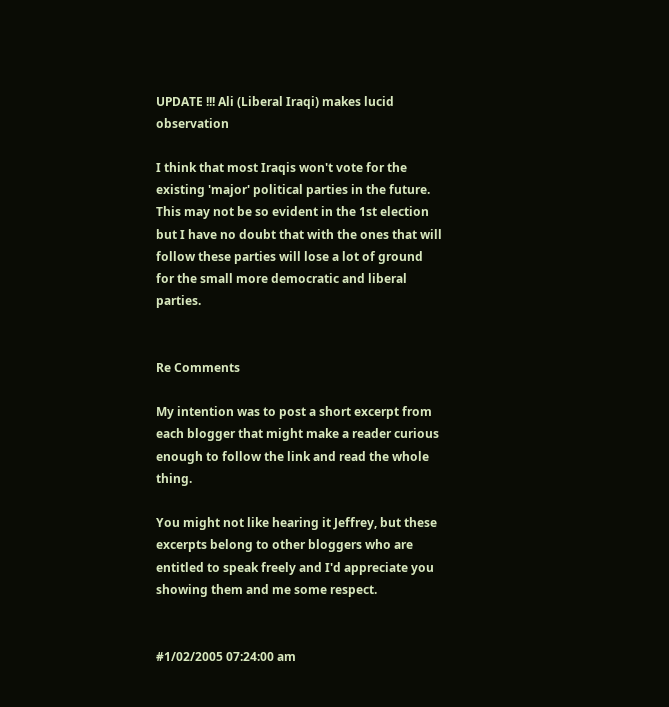UPDATE !!! Ali (Liberal Iraqi) makes lucid observation

I think that most Iraqis won't vote for the existing 'major' political parties in the future. This may not be so evident in the 1st election but I have no doubt that with the ones that will follow these parties will lose a lot of ground for the small more democratic and liberal parties.


Re Comments

My intention was to post a short excerpt from each blogger that might make a reader curious enough to follow the link and read the whole thing.

You might not like hearing it Jeffrey, but these excerpts belong to other bloggers who are entitled to speak freely and I'd appreciate you showing them and me some respect.


#1/02/2005 07:24:00 am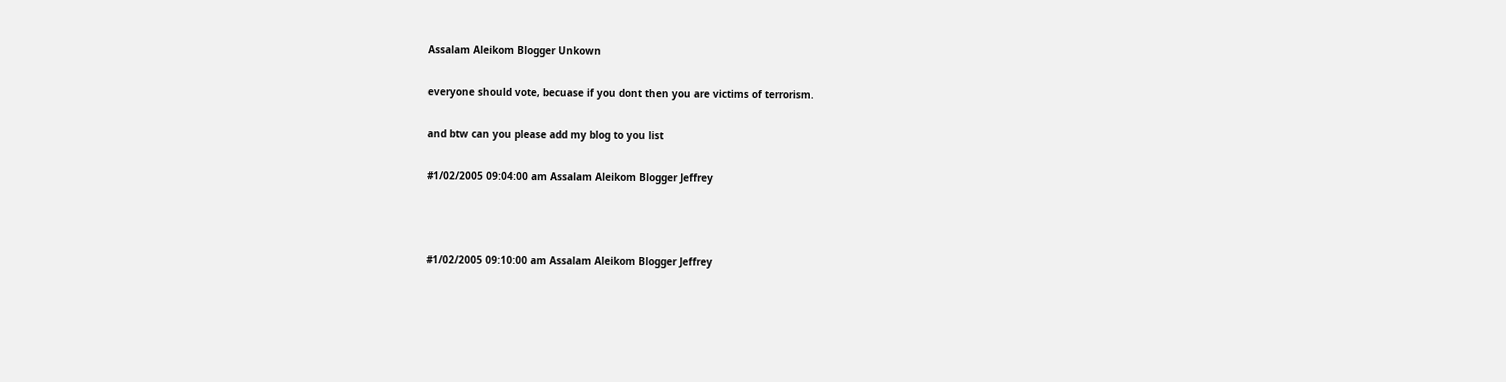Assalam Aleikom Blogger Unkown

everyone should vote, becuase if you dont then you are victims of terrorism.

and btw can you please add my blog to you list

#1/02/2005 09:04:00 am Assalam Aleikom Blogger Jeffrey



#1/02/2005 09:10:00 am Assalam Aleikom Blogger Jeffrey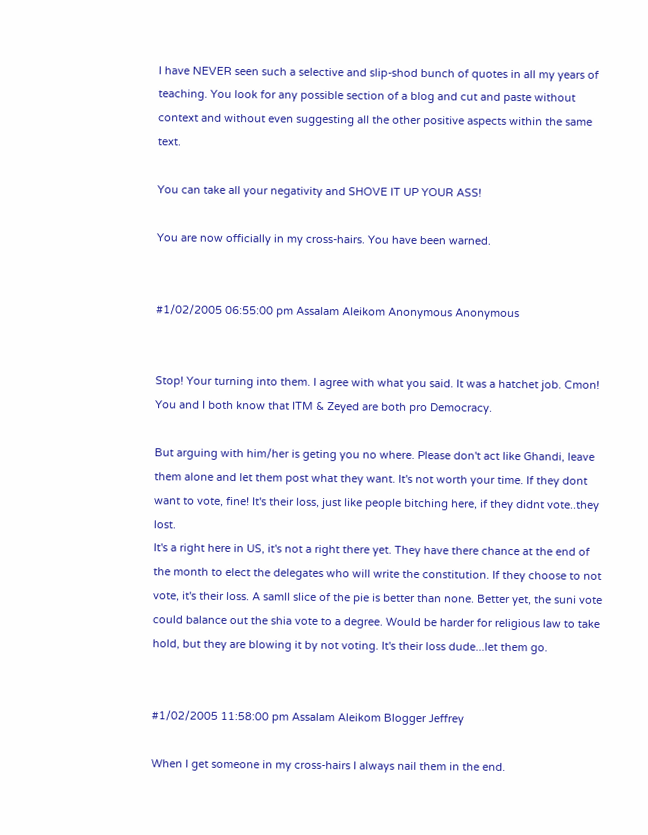I have NEVER seen such a selective and slip-shod bunch of quotes in all my years of teaching. You look for any possible section of a blog and cut and paste without context and without even suggesting all the other positive aspects within the same text.

You can take all your negativity and SHOVE IT UP YOUR ASS!

You are now officially in my cross-hairs. You have been warned.


#1/02/2005 06:55:00 pm Assalam Aleikom Anonymous Anonymous


Stop! Your turning into them. I agree with what you said. It was a hatchet job. Cmon! You and I both know that ITM & Zeyed are both pro Democracy.

But arguing with him/her is geting you no where. Please don't act like Ghandi, leave them alone and let them post what they want. It's not worth your time. If they dont want to vote, fine! It's their loss, just like people bitching here, if they didnt vote..they lost.
It's a right here in US, it's not a right there yet. They have there chance at the end of the month to elect the delegates who will write the constitution. If they choose to not vote, it's their loss. A samll slice of the pie is better than none. Better yet, the suni vote could balance out the shia vote to a degree. Would be harder for religious law to take hold, but they are blowing it by not voting. It's their loss dude...let them go.


#1/02/2005 11:58:00 pm Assalam Aleikom Blogger Jeffrey

When I get someone in my cross-hairs I always nail them in the end.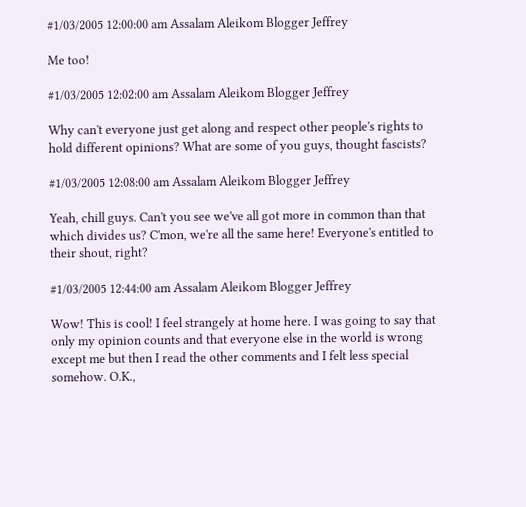#1/03/2005 12:00:00 am Assalam Aleikom Blogger Jeffrey

Me too!

#1/03/2005 12:02:00 am Assalam Aleikom Blogger Jeffrey

Why can't everyone just get along and respect other people's rights to hold different opinions? What are some of you guys, thought fascists?

#1/03/2005 12:08:00 am Assalam Aleikom Blogger Jeffrey

Yeah, chill guys. Can't you see we've all got more in common than that which divides us? C'mon, we're all the same here! Everyone's entitled to their shout, right?

#1/03/2005 12:44:00 am Assalam Aleikom Blogger Jeffrey

Wow! This is cool! I feel strangely at home here. I was going to say that only my opinion counts and that everyone else in the world is wrong except me but then I read the other comments and I felt less special somehow. O.K.,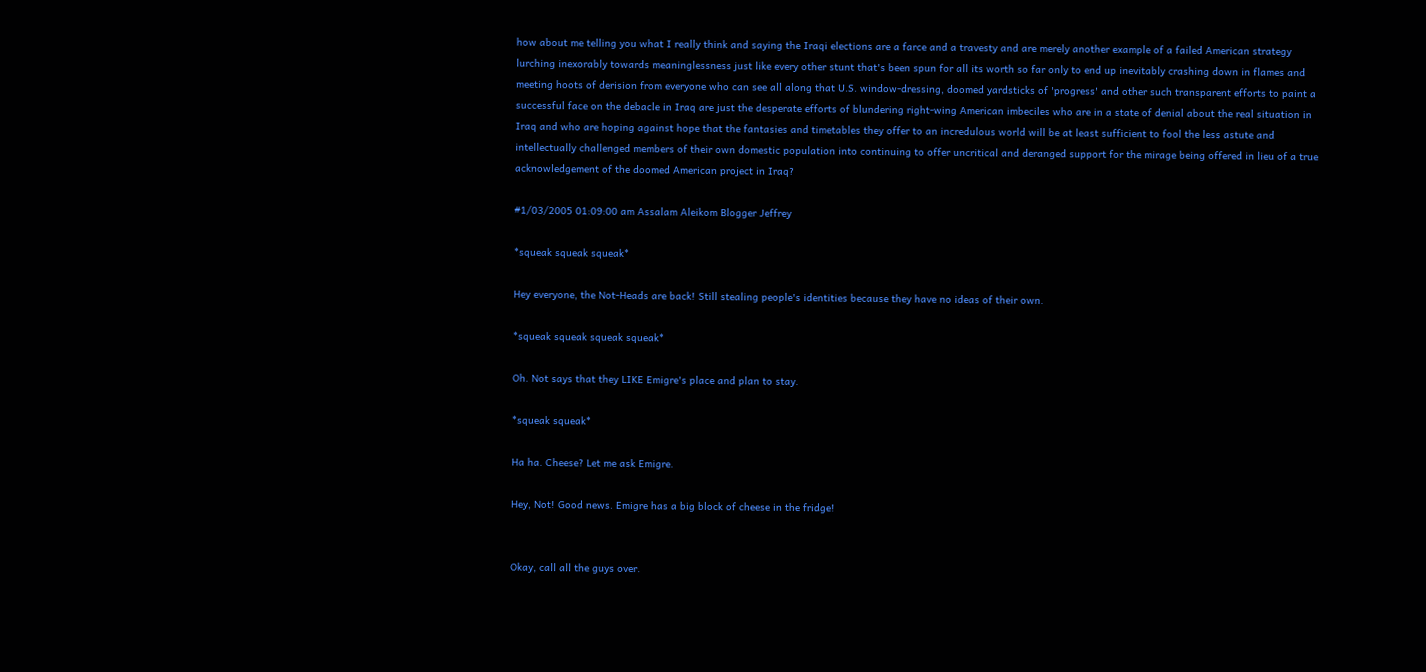how about me telling you what I really think and saying the Iraqi elections are a farce and a travesty and are merely another example of a failed American strategy lurching inexorably towards meaninglessness just like every other stunt that's been spun for all its worth so far only to end up inevitably crashing down in flames and meeting hoots of derision from everyone who can see all along that U.S. window-dressing, doomed yardsticks of 'progress' and other such transparent efforts to paint a successful face on the debacle in Iraq are just the desperate efforts of blundering right-wing American imbeciles who are in a state of denial about the real situation in Iraq and who are hoping against hope that the fantasies and timetables they offer to an incredulous world will be at least sufficient to fool the less astute and intellectually challenged members of their own domestic population into continuing to offer uncritical and deranged support for the mirage being offered in lieu of a true acknowledgement of the doomed American project in Iraq?

#1/03/2005 01:09:00 am Assalam Aleikom Blogger Jeffrey

*squeak squeak squeak*

Hey everyone, the Not-Heads are back! Still stealing people's identities because they have no ideas of their own.

*squeak squeak squeak squeak*

Oh. Not says that they LIKE Emigre's place and plan to stay.

*squeak squeak*

Ha ha. Cheese? Let me ask Emigre.

Hey, Not! Good news. Emigre has a big block of cheese in the fridge!


Okay, call all the guys over.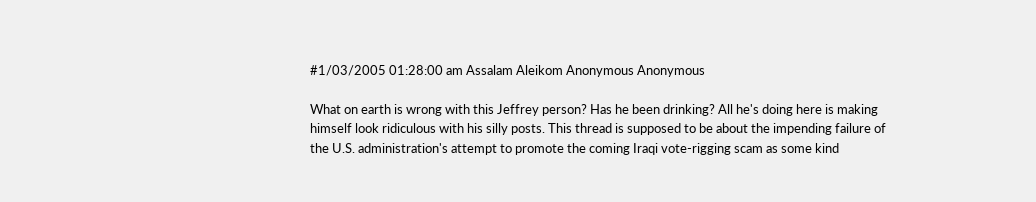#1/03/2005 01:28:00 am Assalam Aleikom Anonymous Anonymous

What on earth is wrong with this Jeffrey person? Has he been drinking? All he's doing here is making himself look ridiculous with his silly posts. This thread is supposed to be about the impending failure of the U.S. administration's attempt to promote the coming Iraqi vote-rigging scam as some kind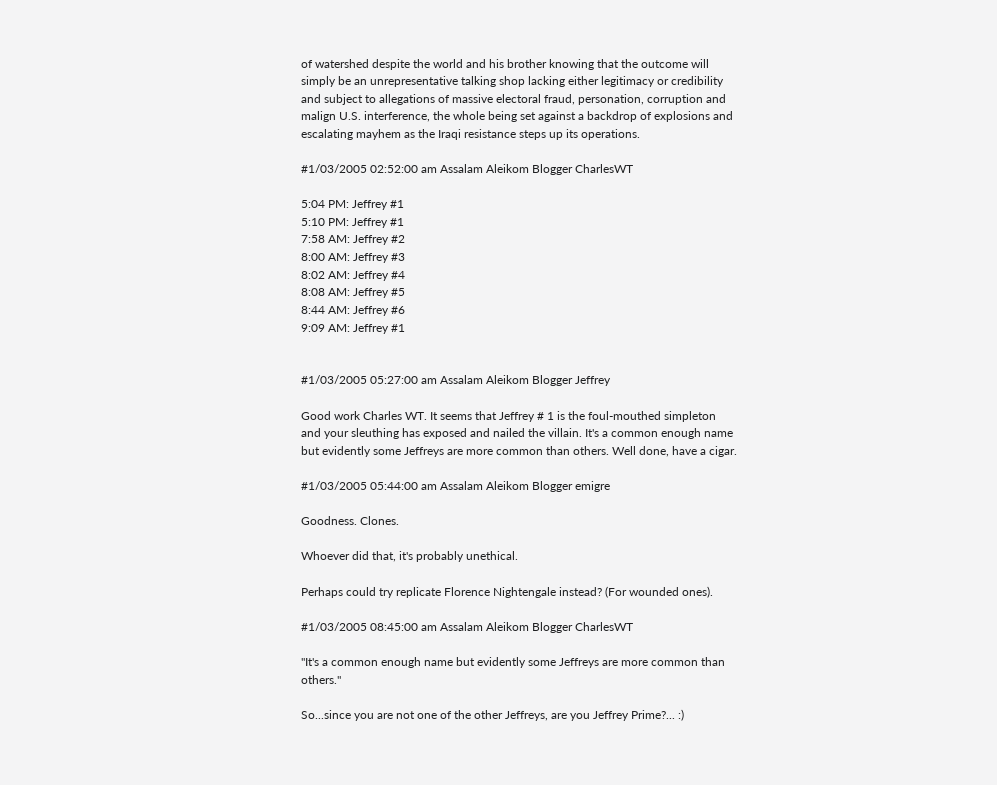of watershed despite the world and his brother knowing that the outcome will simply be an unrepresentative talking shop lacking either legitimacy or credibility and subject to allegations of massive electoral fraud, personation, corruption and malign U.S. interference, the whole being set against a backdrop of explosions and escalating mayhem as the Iraqi resistance steps up its operations.

#1/03/2005 02:52:00 am Assalam Aleikom Blogger CharlesWT

5:04 PM: Jeffrey #1
5:10 PM: Jeffrey #1
7:58 AM: Jeffrey #2
8:00 AM: Jeffrey #3
8:02 AM: Jeffrey #4
8:08 AM: Jeffrey #5
8:44 AM: Jeffrey #6
9:09 AM: Jeffrey #1


#1/03/2005 05:27:00 am Assalam Aleikom Blogger Jeffrey

Good work Charles WT. It seems that Jeffrey # 1 is the foul-mouthed simpleton and your sleuthing has exposed and nailed the villain. It's a common enough name but evidently some Jeffreys are more common than others. Well done, have a cigar.

#1/03/2005 05:44:00 am Assalam Aleikom Blogger emigre

Goodness. Clones.

Whoever did that, it's probably unethical.

Perhaps could try replicate Florence Nightengale instead? (For wounded ones).

#1/03/2005 08:45:00 am Assalam Aleikom Blogger CharlesWT

"It's a common enough name but evidently some Jeffreys are more common than others."

So...since you are not one of the other Jeffreys, are you Jeffrey Prime?... :)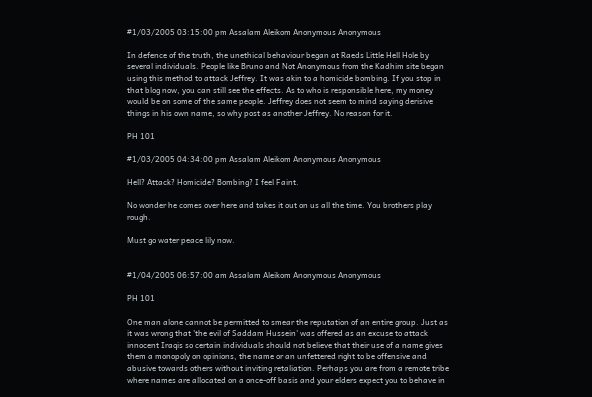#1/03/2005 03:15:00 pm Assalam Aleikom Anonymous Anonymous

In defence of the truth, the unethical behaviour began at Raeds Little Hell Hole by several individuals. People like Bruno and Not Anonymous from the Kadhim site began using this method to attack Jeffrey. It was akin to a homicide bombing. If you stop in that blog now, you can still see the effects. As to who is responsible here, my money would be on some of the same people. Jeffrey does not seem to mind saying derisive things in his own name, so why post as another Jeffrey. No reason for it.

PH 101

#1/03/2005 04:34:00 pm Assalam Aleikom Anonymous Anonymous

Hell? Attack? Homicide? Bombing? I feel Faint.

No wonder he comes over here and takes it out on us all the time. You brothers play rough.

Must go water peace lily now.


#1/04/2005 06:57:00 am Assalam Aleikom Anonymous Anonymous

PH 101

One man alone cannot be permitted to smear the reputation of an entire group. Just as it was wrong that 'the evil of Saddam Hussein' was offered as an excuse to attack innocent Iraqis so certain individuals should not believe that their use of a name gives them a monopoly on opinions, the name or an unfettered right to be offensive and abusive towards others without inviting retaliation. Perhaps you are from a remote tribe where names are allocated on a once-off basis and your elders expect you to behave in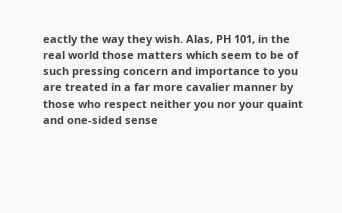eactly the way they wish. Alas, PH 101, in the real world those matters which seem to be of such pressing concern and importance to you are treated in a far more cavalier manner by those who respect neither you nor your quaint and one-sided sense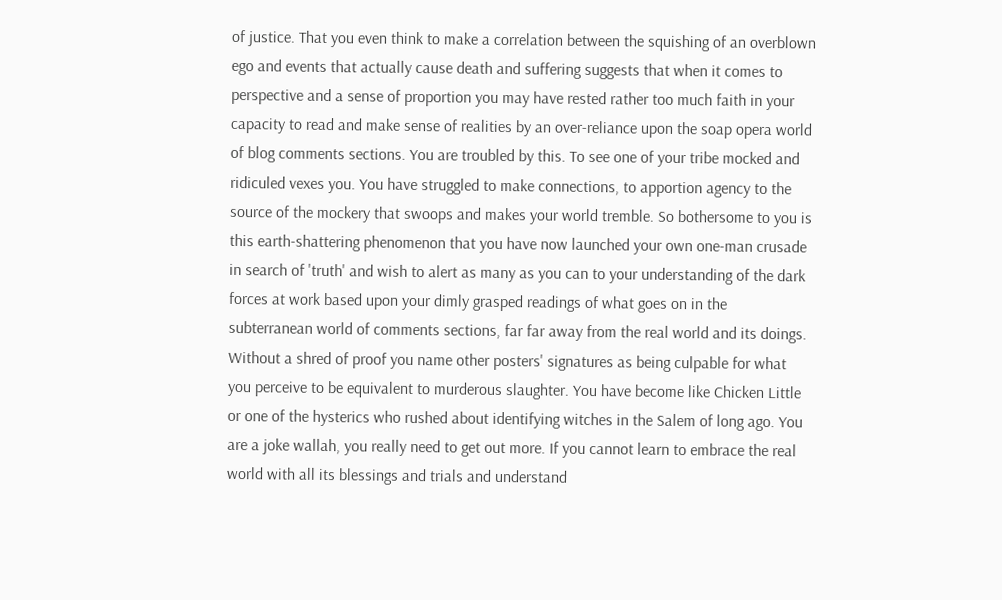of justice. That you even think to make a correlation between the squishing of an overblown ego and events that actually cause death and suffering suggests that when it comes to perspective and a sense of proportion you may have rested rather too much faith in your capacity to read and make sense of realities by an over-reliance upon the soap opera world of blog comments sections. You are troubled by this. To see one of your tribe mocked and ridiculed vexes you. You have struggled to make connections, to apportion agency to the source of the mockery that swoops and makes your world tremble. So bothersome to you is this earth-shattering phenomenon that you have now launched your own one-man crusade in search of 'truth' and wish to alert as many as you can to your understanding of the dark forces at work based upon your dimly grasped readings of what goes on in the subterranean world of comments sections, far far away from the real world and its doings. Without a shred of proof you name other posters' signatures as being culpable for what you perceive to be equivalent to murderous slaughter. You have become like Chicken Little or one of the hysterics who rushed about identifying witches in the Salem of long ago. You are a joke wallah, you really need to get out more. If you cannot learn to embrace the real world with all its blessings and trials and understand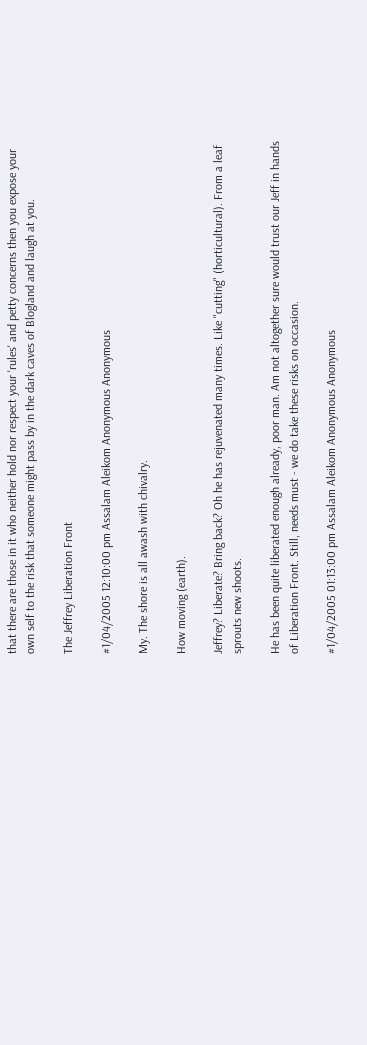that there are those in it who neither hold nor respect your 'rules' and petty concerns then you expose your own self to the risk that someone might pass by in the dark caves of Blogland and laugh at you.

The Jeffrey Liberation Front

#1/04/2005 12:10:00 pm Assalam Aleikom Anonymous Anonymous

My. The shore is all awash with chivalry.

How moving (earth).

Jeffrey? Liberate? Bring back? Oh he has rejuvenated many times. Like "cutting" (horticultural). From a leaf sprouts new shoots.

He has been quite liberated enough already, poor man. Am not altogether sure would trust our Jeff in hands of Liberation Front. Still, needs must - we do take these risks on occasion.

#1/04/2005 01:13:00 pm Assalam Aleikom Anonymous Anonymous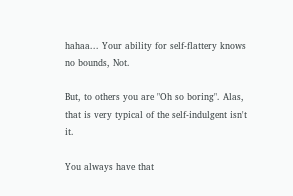hahaa... Your ability for self-flattery knows no bounds, Not.

But, to others you are "Oh so boring". Alas, that is very typical of the self-indulgent isn't it.

You always have that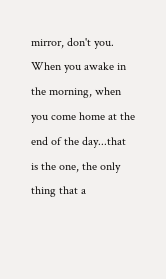mirror, don't you. When you awake in the morning, when you come home at the end of the day...that is the one, the only thing that a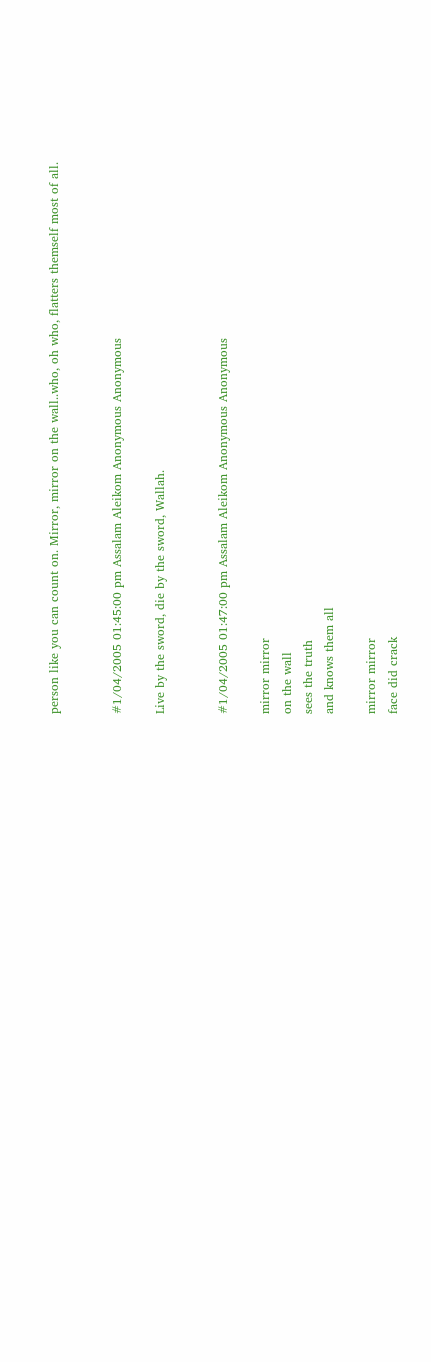person like you can count on. Mirror, mirror on the wall..who, oh who, flatters themself most of all.


#1/04/2005 01:45:00 pm Assalam Aleikom Anonymous Anonymous

Live by the sword, die by the sword, Wallah.


#1/04/2005 01:47:00 pm Assalam Aleikom Anonymous Anonymous

mirror mirror
on the wall
sees the truth
and knows them all

mirror mirror
face did crack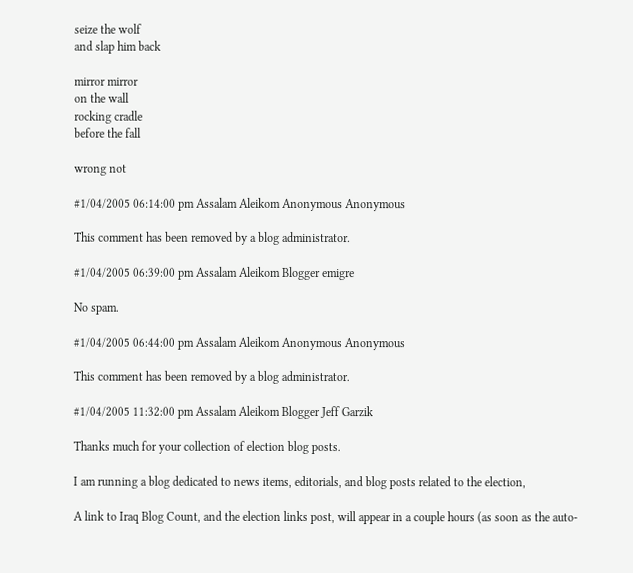seize the wolf
and slap him back

mirror mirror
on the wall
rocking cradle
before the fall

wrong not

#1/04/2005 06:14:00 pm Assalam Aleikom Anonymous Anonymous

This comment has been removed by a blog administrator.

#1/04/2005 06:39:00 pm Assalam Aleikom Blogger emigre

No spam.

#1/04/2005 06:44:00 pm Assalam Aleikom Anonymous Anonymous

This comment has been removed by a blog administrator.

#1/04/2005 11:32:00 pm Assalam Aleikom Blogger Jeff Garzik

Thanks much for your collection of election blog posts.

I am running a blog dedicated to news items, editorials, and blog posts related to the election,

A link to Iraq Blog Count, and the election links post, will appear in a couple hours (as soon as the auto-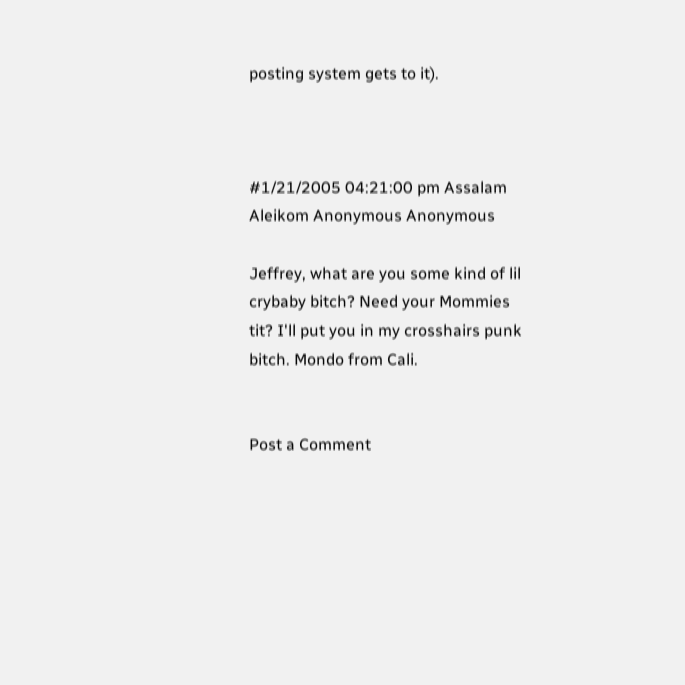posting system gets to it).



#1/21/2005 04:21:00 pm Assalam Aleikom Anonymous Anonymous

Jeffrey, what are you some kind of lil crybaby bitch? Need your Mommies tit? I'll put you in my crosshairs punk bitch. Mondo from Cali.


Post a Comment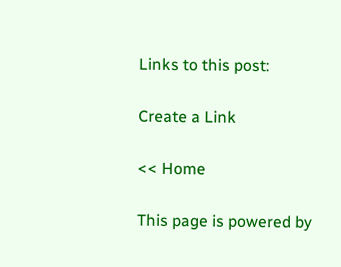Links to this post:

Create a Link

<< Home

This page is powered by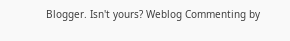Blogger. Isn't yours? Weblog Commenting by